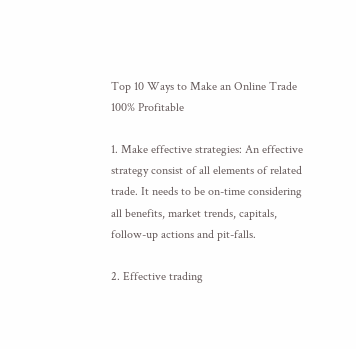Top 10 Ways to Make an Online Trade 100% Profitable

1. Make effective strategies: An effective strategy consist of all elements of related trade. It needs to be on-time considering all benefits, market trends, capitals, follow-up actions and pit-falls.

2. Effective trading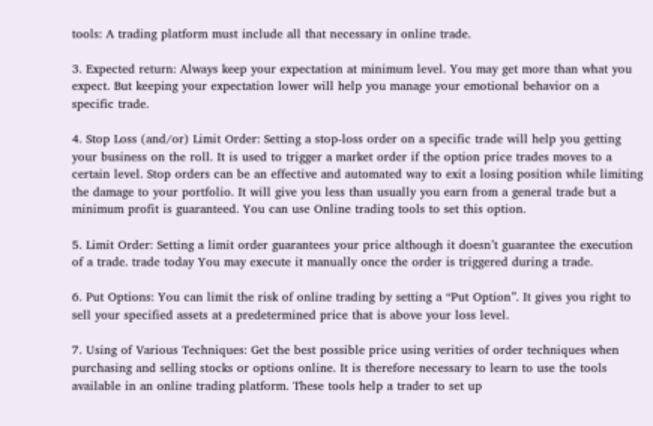tools: A trading platform must include all that necessary in online trade.

3. Expected return: Always keep your expectation at minimum level. You may get more than what you expect. But keeping your expectation lower will help you manage your emotional behavior on a specific trade.

4. Stop Loss (and/or) Limit Order: Setting a stop-loss order on a specific trade will help you getting your business on the roll. It is used to trigger a market order if the option price trades moves to a certain level. Stop orders can be an effective and automated way to exit a losing position while limiting the damage to your portfolio. It will give you less than usually you earn from a general trade but a minimum profit is guaranteed. You can use Online trading tools to set this option.

5. Limit Order: Setting a limit order guarantees your price although it doesn’t guarantee the execution of a trade. trade today You may execute it manually once the order is triggered during a trade.

6. Put Options: You can limit the risk of online trading by setting a “Put Option”. It gives you right to sell your specified assets at a predetermined price that is above your loss level.

7. Using of Various Techniques: Get the best possible price using verities of order techniques when purchasing and selling stocks or options online. It is therefore necessary to learn to use the tools available in an online trading platform. These tools help a trader to set up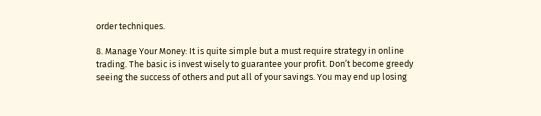order techniques.

8. Manage Your Money: It is quite simple but a must require strategy in online trading. The basic is invest wisely to guarantee your profit. Don’t become greedy seeing the success of others and put all of your savings. You may end up losing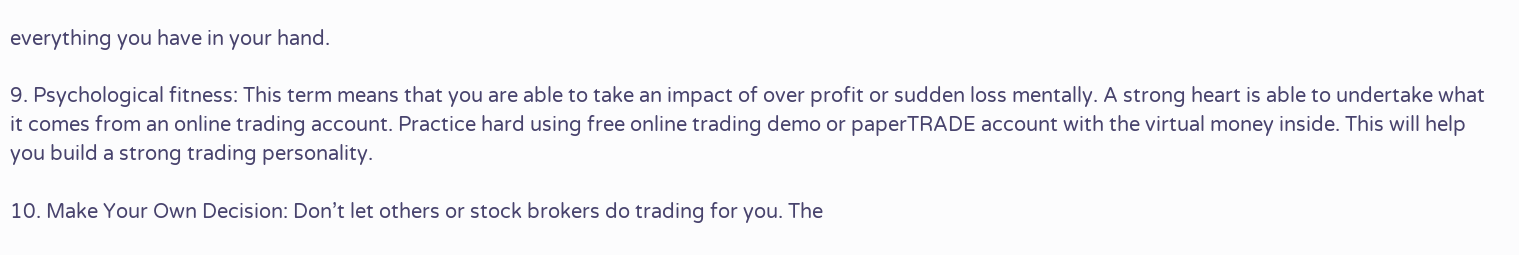everything you have in your hand.

9. Psychological fitness: This term means that you are able to take an impact of over profit or sudden loss mentally. A strong heart is able to undertake what it comes from an online trading account. Practice hard using free online trading demo or paperTRADE account with the virtual money inside. This will help you build a strong trading personality.

10. Make Your Own Decision: Don’t let others or stock brokers do trading for you. The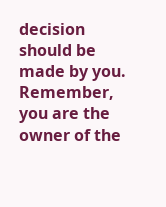decision should be made by you. Remember, you are the owner of the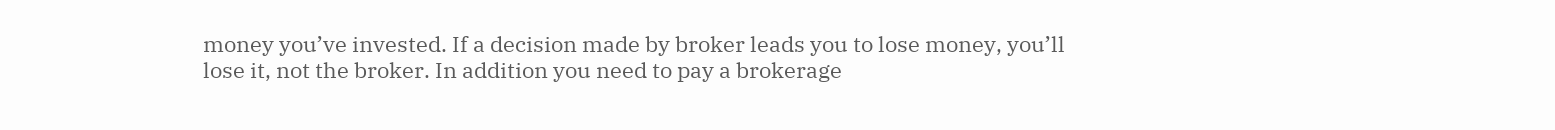money you’ve invested. If a decision made by broker leads you to lose money, you’ll lose it, not the broker. In addition you need to pay a brokerage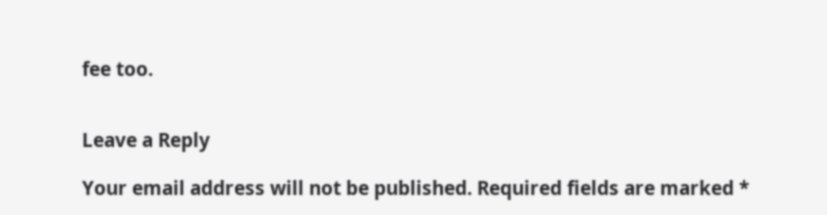fee too.


Leave a Reply

Your email address will not be published. Required fields are marked *